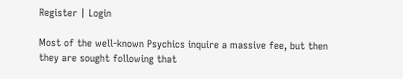Register | Login

Most of the well-known Psychics inquire a massive fee, but then they are sought following that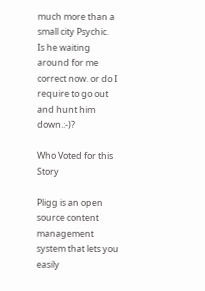much more than a small city Psychic.
Is he waiting around for me correct now. or do I require to go out and hunt him down.:-)?

Who Voted for this Story

Pligg is an open source content management system that lets you easily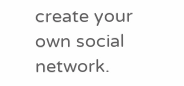create your own social network.